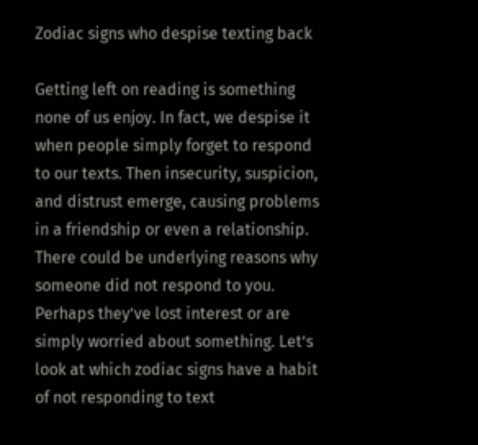Zodiac signs who despise texting back

Getting left on reading is something none of us enjoy. In fact, we despise it when people simply forget to respond to our texts. Then insecurity, suspicion, and distrust emerge, causing problems in a friendship or even a relationship. There could be underlying reasons why someone did not respond to you. Perhaps they’ve lost interest or are simply worried about something. Let’s look at which zodiac signs have a habit of not responding to text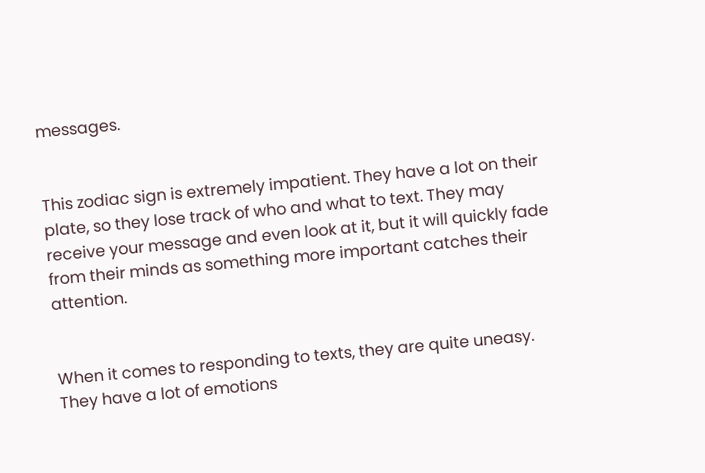messages.


This zodiac sign is extremely impatient. They have a lot on their plate, so they lose track of who and what to text. They may receive your message and even look at it, but it will quickly fade from their minds as something more important catches their attention.


When it comes to responding to texts, they are quite uneasy. They have a lot of emotions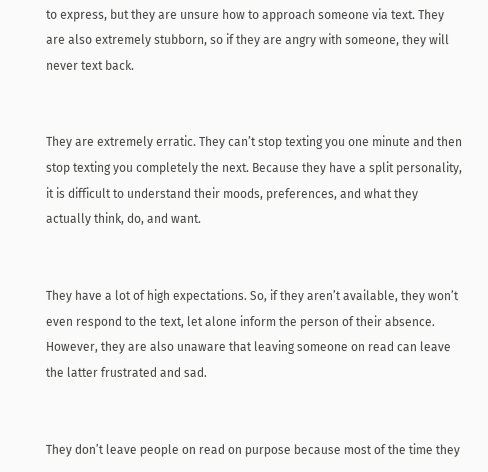to express, but they are unsure how to approach someone via text. They are also extremely stubborn, so if they are angry with someone, they will never text back.


They are extremely erratic. They can’t stop texting you one minute and then stop texting you completely the next. Because they have a split personality, it is difficult to understand their moods, preferences, and what they actually think, do, and want.


They have a lot of high expectations. So, if they aren’t available, they won’t even respond to the text, let alone inform the person of their absence. However, they are also unaware that leaving someone on read can leave the latter frustrated and sad.


They don’t leave people on read on purpose because most of the time they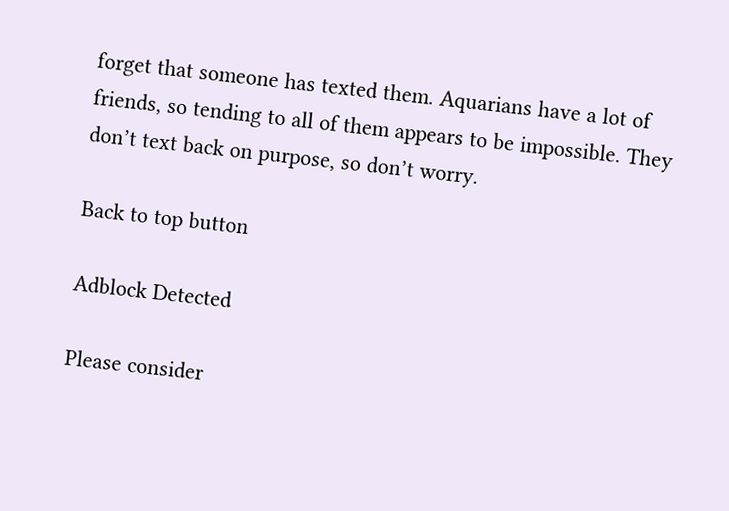forget that someone has texted them. Aquarians have a lot of friends, so tending to all of them appears to be impossible. They don’t text back on purpose, so don’t worry.

Back to top button

Adblock Detected

Please consider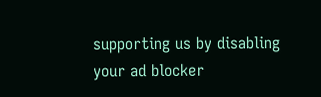supporting us by disabling your ad blocker